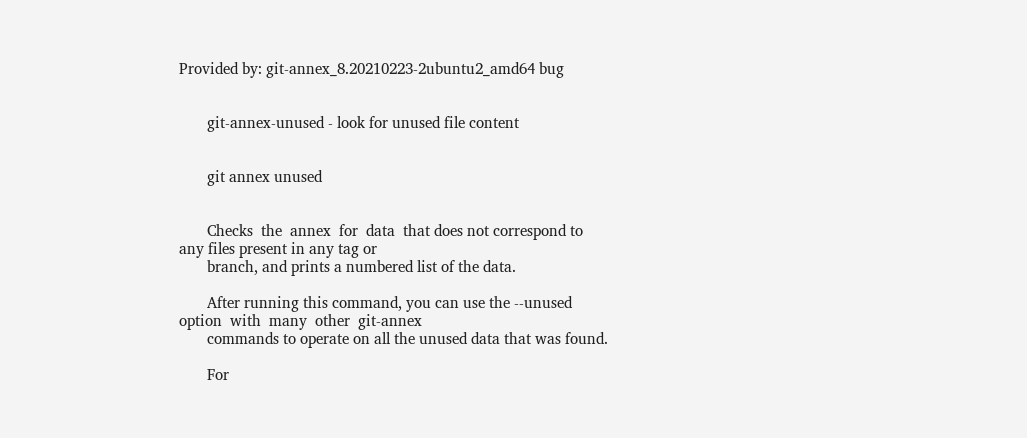Provided by: git-annex_8.20210223-2ubuntu2_amd64 bug


       git-annex-unused - look for unused file content


       git annex unused


       Checks  the  annex  for  data  that does not correspond to any files present in any tag or
       branch, and prints a numbered list of the data.

       After running this command, you can use the --unused  option  with  many  other  git-annex
       commands to operate on all the unused data that was found.

       For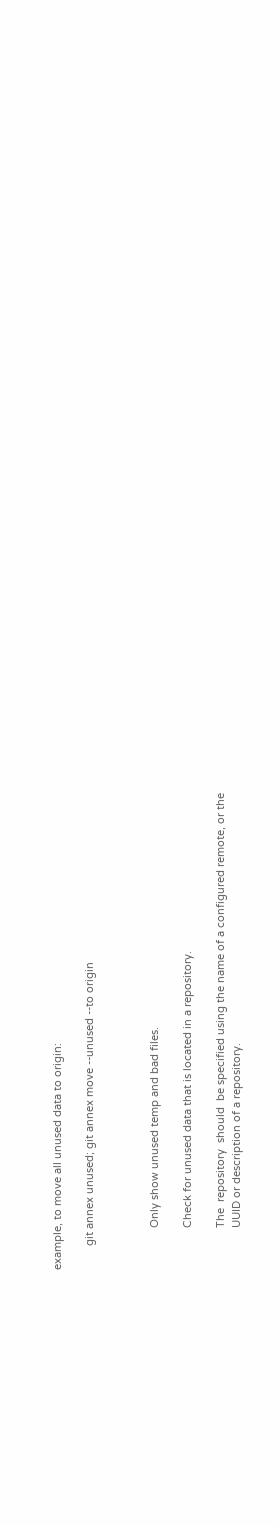example, to move all unused data to origin:

        git annex unused; git annex move --unused --to origin



              Only show unused temp and bad files.

              Check for unused data that is located in a repository.

              The  repository  should  be specified using the name of a configured remote, or the
              UUID or description of a repository.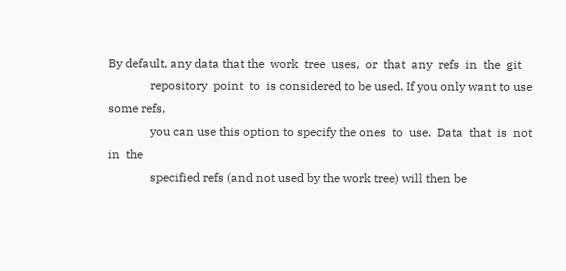By default, any data that the  work  tree  uses,  or  that  any  refs  in  the  git
              repository  point  to  is considered to be used. If you only want to use some refs,
              you can use this option to specify the ones  to  use.  Data  that  is  not  in  the
              specified refs (and not used by the work tree) will then be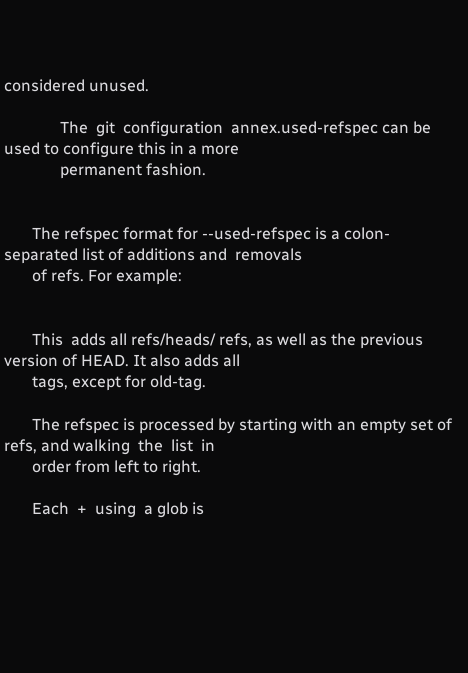considered unused.

              The  git  configuration  annex.used-refspec can be used to configure this in a more
              permanent fashion.


       The refspec format for --used-refspec is a colon-separated list of additions and  removals
       of refs. For example:


       This  adds all refs/heads/ refs, as well as the previous version of HEAD. It also adds all
       tags, except for old-tag.

       The refspec is processed by starting with an empty set of refs, and walking  the  list  in
       order from left to right.

       Each  +  using  a glob is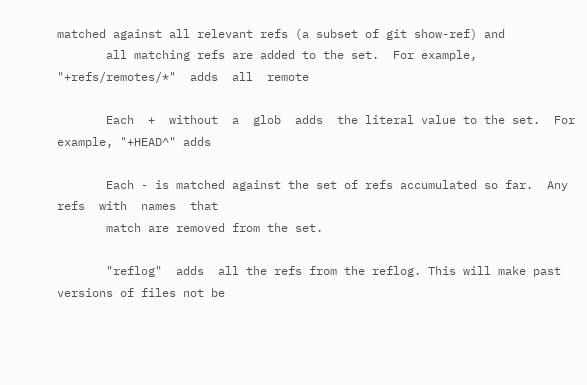matched against all relevant refs (a subset of git show-ref) and
       all matching refs are added to the set.  For example, "+refs/remotes/*"  adds  all  remote

       Each  +  without  a  glob  adds  the literal value to the set.  For example, "+HEAD^" adds

       Each - is matched against the set of refs accumulated so far.  Any refs  with  names  that
       match are removed from the set.

       "reflog"  adds  all the refs from the reflog. This will make past versions of files not be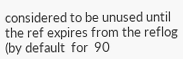considered to be unused until the ref expires from the reflog (by default  for  90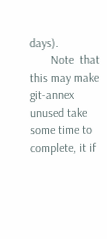days).
       Note  that this may make git-annex unused take some time to complete, it if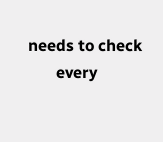needs to check
       every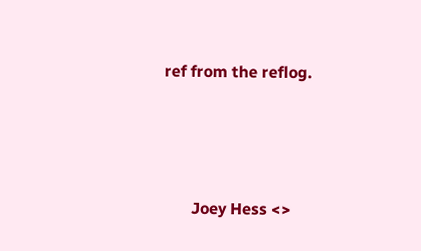ref from the reflog.






       Joey Hess <>